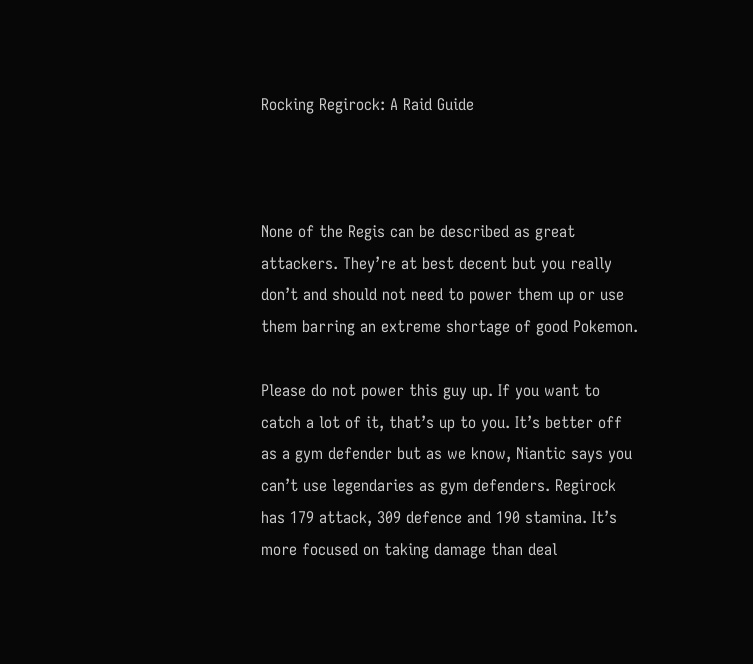Rocking Regirock: A Raid Guide



None of the Regis can be described as great attackers. They’re at best decent but you really don’t and should not need to power them up or use them barring an extreme shortage of good Pokemon.

Please do not power this guy up. If you want to catch a lot of it, that’s up to you. It’s better off as a gym defender but as we know, Niantic says you can’t use legendaries as gym defenders. Regirock has 179 attack, 309 defence and 190 stamina. It’s more focused on taking damage than deal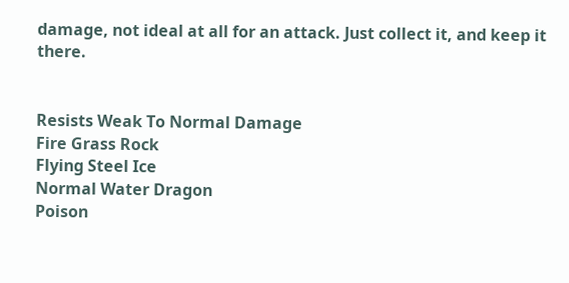damage, not ideal at all for an attack. Just collect it, and keep it there.


Resists Weak To Normal Damage
Fire Grass Rock
Flying Steel Ice
Normal Water Dragon
Poison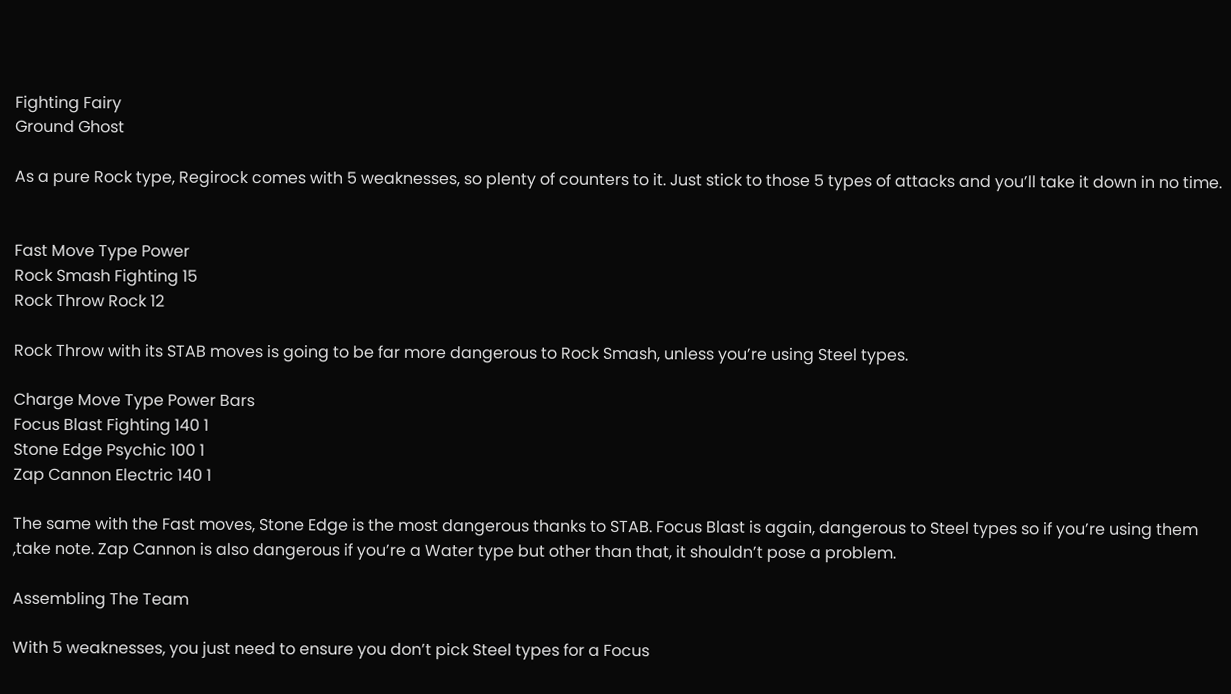Fighting Fairy
Ground Ghost

As a pure Rock type, Regirock comes with 5 weaknesses, so plenty of counters to it. Just stick to those 5 types of attacks and you’ll take it down in no time.


Fast Move Type Power
Rock Smash Fighting 15
Rock Throw Rock 12

Rock Throw with its STAB moves is going to be far more dangerous to Rock Smash, unless you’re using Steel types.

Charge Move Type Power Bars
Focus Blast Fighting 140 1
Stone Edge Psychic 100 1
Zap Cannon Electric 140 1

The same with the Fast moves, Stone Edge is the most dangerous thanks to STAB. Focus Blast is again, dangerous to Steel types so if you’re using them ,take note. Zap Cannon is also dangerous if you’re a Water type but other than that, it shouldn’t pose a problem.

Assembling The Team

With 5 weaknesses, you just need to ensure you don’t pick Steel types for a Focus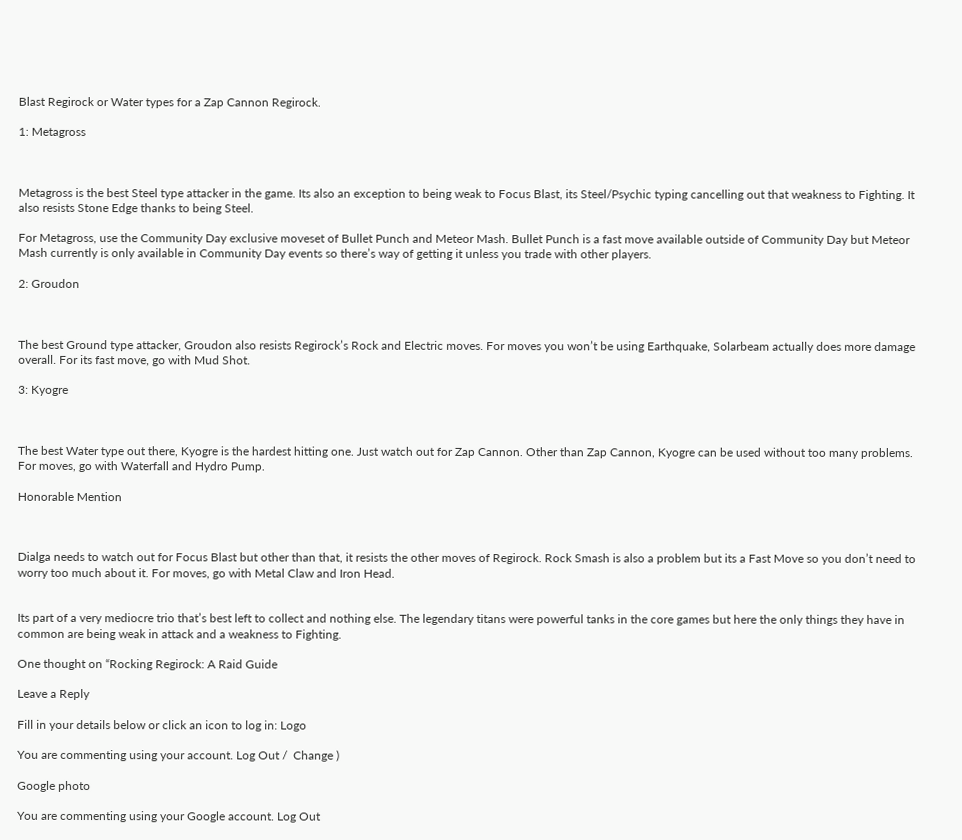Blast Regirock or Water types for a Zap Cannon Regirock.

1: Metagross



Metagross is the best Steel type attacker in the game. Its also an exception to being weak to Focus Blast, its Steel/Psychic typing cancelling out that weakness to Fighting. It also resists Stone Edge thanks to being Steel.

For Metagross, use the Community Day exclusive moveset of Bullet Punch and Meteor Mash. Bullet Punch is a fast move available outside of Community Day but Meteor Mash currently is only available in Community Day events so there’s way of getting it unless you trade with other players.

2: Groudon



The best Ground type attacker, Groudon also resists Regirock’s Rock and Electric moves. For moves you won’t be using Earthquake, Solarbeam actually does more damage overall. For its fast move, go with Mud Shot.

3: Kyogre



The best Water type out there, Kyogre is the hardest hitting one. Just watch out for Zap Cannon. Other than Zap Cannon, Kyogre can be used without too many problems. For moves, go with Waterfall and Hydro Pump.

Honorable Mention



Dialga needs to watch out for Focus Blast but other than that, it resists the other moves of Regirock. Rock Smash is also a problem but its a Fast Move so you don’t need to worry too much about it. For moves, go with Metal Claw and Iron Head.


Its part of a very mediocre trio that’s best left to collect and nothing else. The legendary titans were powerful tanks in the core games but here the only things they have in common are being weak in attack and a weakness to Fighting.

One thought on “Rocking Regirock: A Raid Guide

Leave a Reply

Fill in your details below or click an icon to log in: Logo

You are commenting using your account. Log Out /  Change )

Google photo

You are commenting using your Google account. Log Out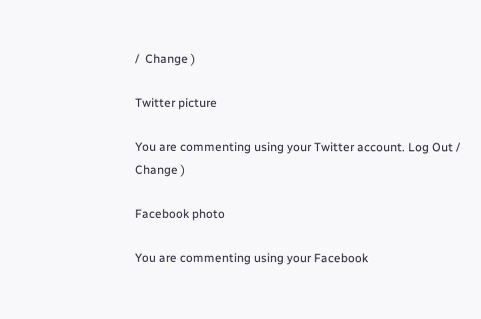/  Change )

Twitter picture

You are commenting using your Twitter account. Log Out /  Change )

Facebook photo

You are commenting using your Facebook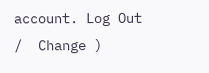account. Log Out /  Change )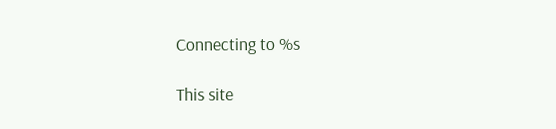Connecting to %s

This site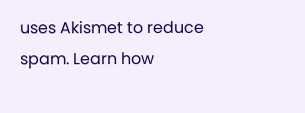uses Akismet to reduce spam. Learn how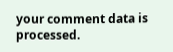your comment data is processed.